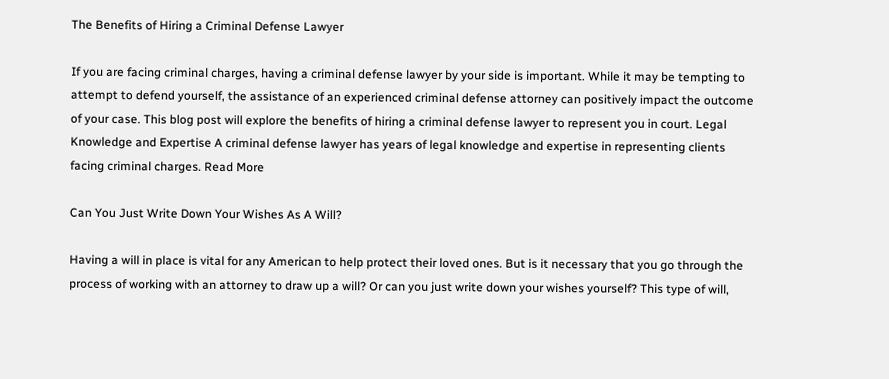The Benefits of Hiring a Criminal Defense Lawyer

If you are facing criminal charges, having a criminal defense lawyer by your side is important. While it may be tempting to attempt to defend yourself, the assistance of an experienced criminal defense attorney can positively impact the outcome of your case. This blog post will explore the benefits of hiring a criminal defense lawyer to represent you in court. Legal Knowledge and Expertise A criminal defense lawyer has years of legal knowledge and expertise in representing clients facing criminal charges. Read More

Can You Just Write Down Your Wishes As A Will?

Having a will in place is vital for any American to help protect their loved ones. But is it necessary that you go through the process of working with an attorney to draw up a will? Or can you just write down your wishes yourself? This type of will,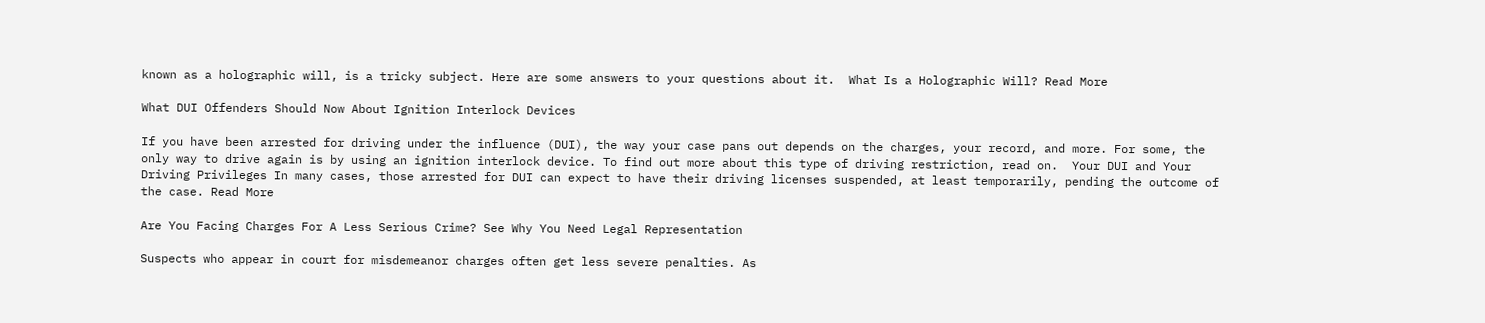known as a holographic will, is a tricky subject. Here are some answers to your questions about it.  What Is a Holographic Will? Read More

What DUI Offenders Should Now About Ignition Interlock Devices

If you have been arrested for driving under the influence (DUI), the way your case pans out depends on the charges, your record, and more. For some, the only way to drive again is by using an ignition interlock device. To find out more about this type of driving restriction, read on.  Your DUI and Your Driving Privileges In many cases, those arrested for DUI can expect to have their driving licenses suspended, at least temporarily, pending the outcome of the case. Read More

Are You Facing Charges For A Less Serious Crime? See Why You Need Legal Representation

Suspects who appear in court for misdemeanor charges often get less severe penalties. As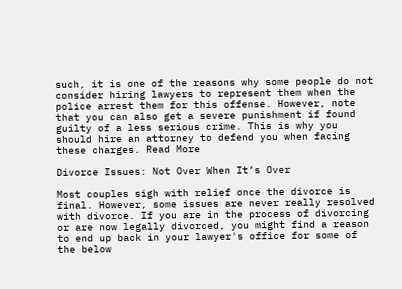such, it is one of the reasons why some people do not consider hiring lawyers to represent them when the police arrest them for this offense. However, note that you can also get a severe punishment if found guilty of a less serious crime. This is why you should hire an attorney to defend you when facing these charges. Read More

Divorce Issues: Not Over When It’s Over

Most couples sigh with relief once the divorce is final. However, some issues are never really resolved with divorce. If you are in the process of divorcing or are now legally divorced, you might find a reason to end up back in your lawyer's office for some of the below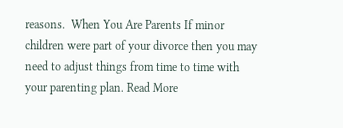reasons.  When You Are Parents If minor children were part of your divorce then you may need to adjust things from time to time with your parenting plan. Read More